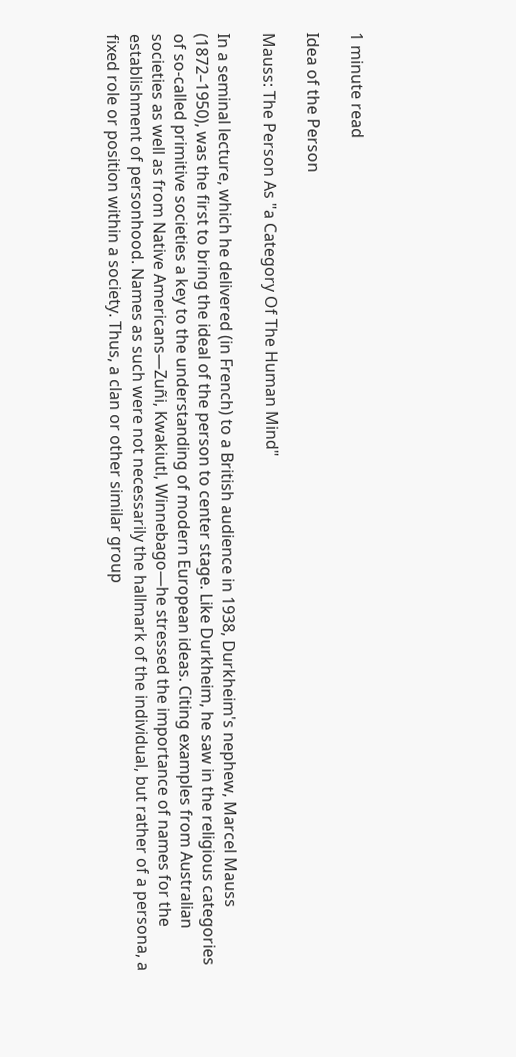1 minute read

Idea of the Person

Mauss: The Person As "a Category Of The Human Mind"

In a seminal lecture, which he delivered (in French) to a British audience in 1938, Durkheim's nephew, Marcel Mauss (1872–1950), was the first to bring the ideal of the person to center stage. Like Durkheim, he saw in the religious categories of so-called primitive societies a key to the understanding of modern European ideas. Citing examples from Australian societies as well as from Native Americans—Zuñi, Kwakiutl, Winnebago—he stressed the importance of names for the establishment of personhood. Names as such were not necessarily the hallmark of the individual, but rather of a persona, a fixed role or position within a society. Thus, a clan or other similar group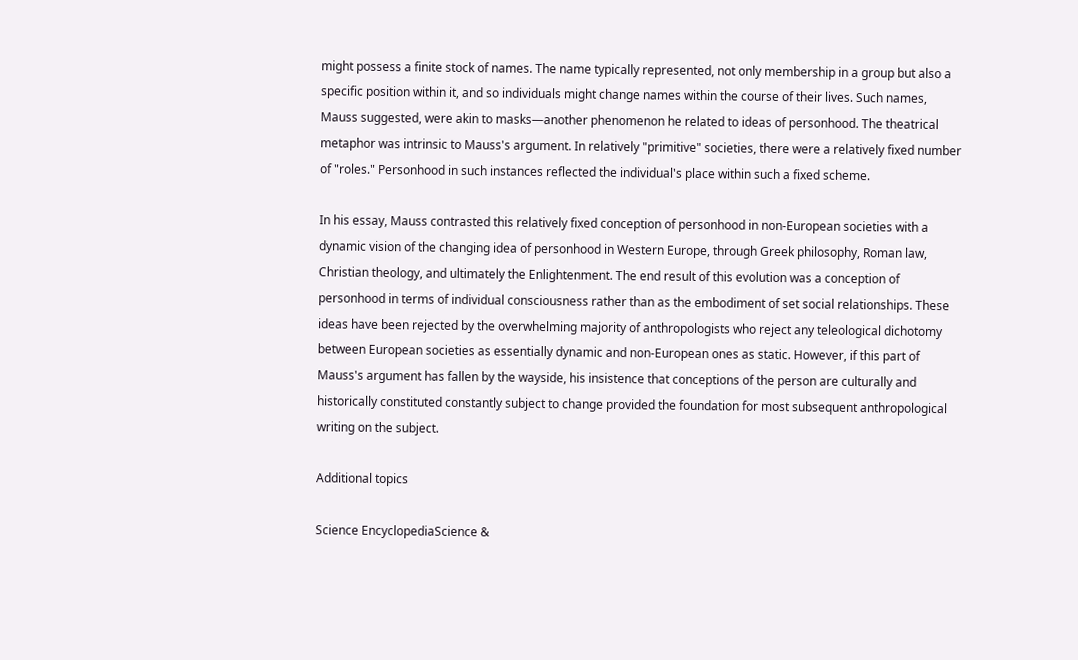might possess a finite stock of names. The name typically represented, not only membership in a group but also a specific position within it, and so individuals might change names within the course of their lives. Such names, Mauss suggested, were akin to masks—another phenomenon he related to ideas of personhood. The theatrical metaphor was intrinsic to Mauss's argument. In relatively "primitive" societies, there were a relatively fixed number of "roles." Personhood in such instances reflected the individual's place within such a fixed scheme.

In his essay, Mauss contrasted this relatively fixed conception of personhood in non-European societies with a dynamic vision of the changing idea of personhood in Western Europe, through Greek philosophy, Roman law, Christian theology, and ultimately the Enlightenment. The end result of this evolution was a conception of personhood in terms of individual consciousness rather than as the embodiment of set social relationships. These ideas have been rejected by the overwhelming majority of anthropologists who reject any teleological dichotomy between European societies as essentially dynamic and non-European ones as static. However, if this part of Mauss's argument has fallen by the wayside, his insistence that conceptions of the person are culturally and historically constituted constantly subject to change provided the foundation for most subsequent anthropological writing on the subject.

Additional topics

Science EncyclopediaScience &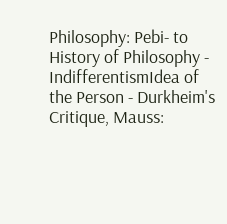Philosophy: Pebi- to History of Philosophy - IndifferentismIdea of the Person - Durkheim's Critique, Mauss: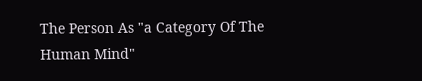The Person As "a Category Of The Human Mind"